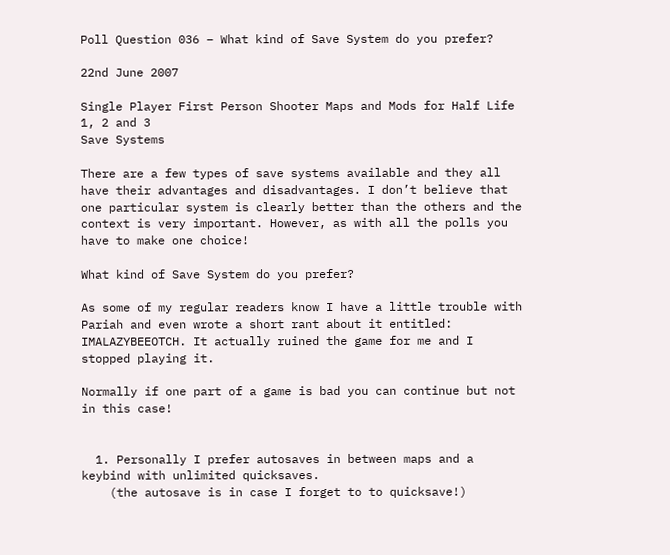Poll Question 036 – What kind of Save System do you prefer?

22nd June 2007

Single Player First Person Shooter Maps and Mods for Half Life 1, 2 and 3
Save Systems

There are a few types of save systems available and they all have their advantages and disadvantages. I don’t believe that one particular system is clearly better than the others and the context is very important. However, as with all the polls you have to make one choice!

What kind of Save System do you prefer?

As some of my regular readers know I have a little trouble with Pariah and even wrote a short rant about it entitled: IMALAZYBEEOTCH. It actually ruined the game for me and I stopped playing it.

Normally if one part of a game is bad you can continue but not in this case!


  1. Personally I prefer autosaves in between maps and a keybind with unlimited quicksaves.
    (the autosave is in case I forget to to quicksave!)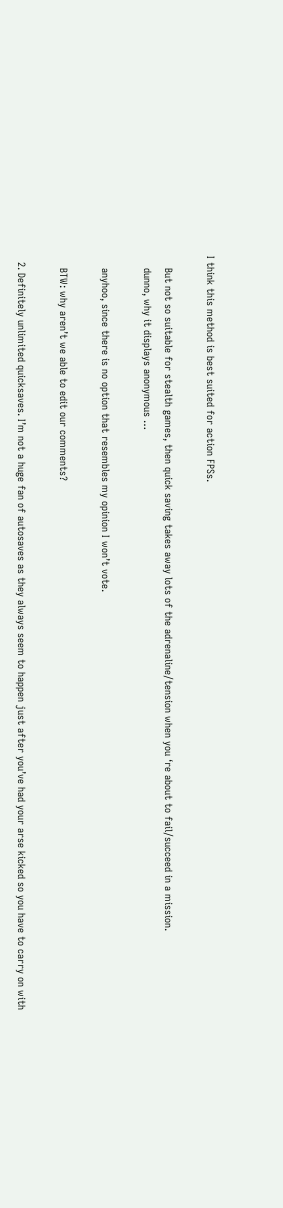I think this method is best suited for action FPSs.

    But not so suitable for stealth games, then quick saving takes away lots of the adrenaline/tension when you ‘re about to fail/succeed in a mission.
    dunno, why it displays anonymous …

    anyhoo, since there is no option that resembles my opinion I won’t vote.

    BTW: why aren’t we able to edit our comments?

  2. Definitely unlimited quicksaves. I’m not a huge fan of autosaves as they always seem to happen just after you’ve had your arse kicked so you have to carry on with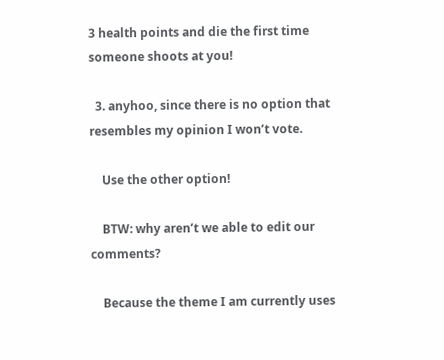3 health points and die the first time someone shoots at you!

  3. anyhoo, since there is no option that resembles my opinion I won’t vote.

    Use the other option!

    BTW: why aren’t we able to edit our comments?

    Because the theme I am currently uses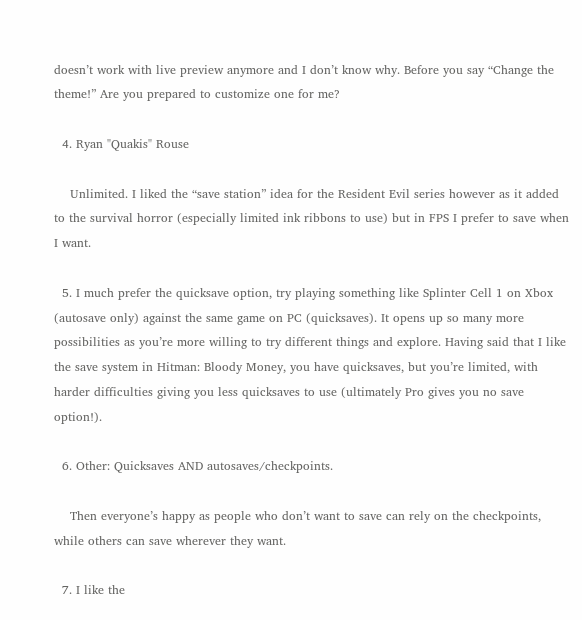doesn’t work with live preview anymore and I don’t know why. Before you say “Change the theme!” Are you prepared to customize one for me?

  4. Ryan "Quakis" Rouse

    Unlimited. I liked the “save station” idea for the Resident Evil series however as it added to the survival horror (especially limited ink ribbons to use) but in FPS I prefer to save when I want.

  5. I much prefer the quicksave option, try playing something like Splinter Cell 1 on Xbox (autosave only) against the same game on PC (quicksaves). It opens up so many more possibilities as you’re more willing to try different things and explore. Having said that I like the save system in Hitman: Bloody Money, you have quicksaves, but you’re limited, with harder difficulties giving you less quicksaves to use (ultimately Pro gives you no save option!).

  6. Other: Quicksaves AND autosaves/checkpoints.

    Then everyone’s happy as people who don’t want to save can rely on the checkpoints, while others can save wherever they want.

  7. I like the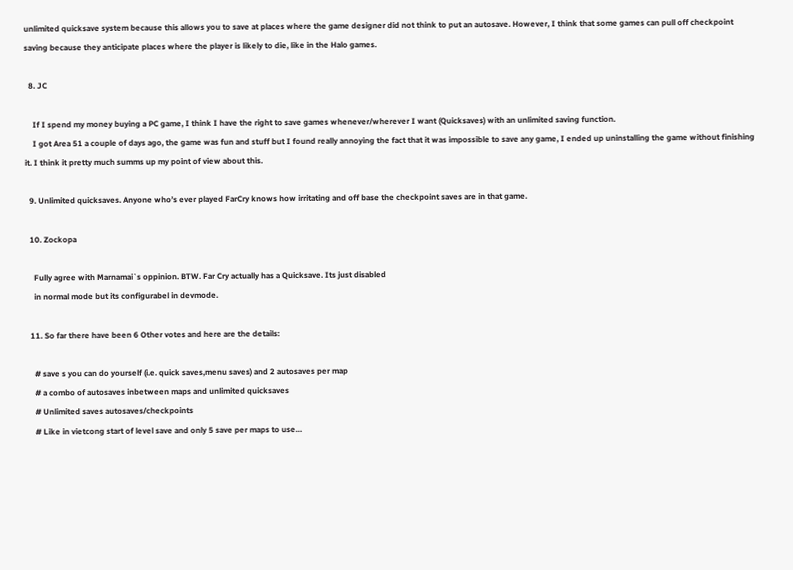unlimited quicksave system because this allows you to save at places where the game designer did not think to put an autosave. However, I think that some games can pull off checkpoint saving because they anticipate places where the player is likely to die, like in the Halo games.

  8. JC

    If I spend my money buying a PC game, I think I have the right to save games whenever/wherever I want (Quicksaves) with an unlimited saving function.
    I got Area 51 a couple of days ago, the game was fun and stuff but I found really annoying the fact that it was impossible to save any game, I ended up uninstalling the game without finishing it. I think it pretty much summs up my point of view about this.

  9. Unlimited quicksaves. Anyone who’s ever played FarCry knows how irritating and off base the checkpoint saves are in that game.

  10. Zockopa

    Fully agree with Marnamai`s oppinion. BTW. Far Cry actually has a Quicksave. Its just disabled
    in normal mode but its configurabel in devmode.

  11. So far there have been 6 Other votes and here are the details:

    # save s you can do yourself (i.e. quick saves,menu saves) and 2 autosaves per map
    # a combo of autosaves inbetween maps and unlimited quicksaves
    # Unlimited saves autosaves/checkpoints
    # Like in vietcong start of level save and only 5 save per maps to use…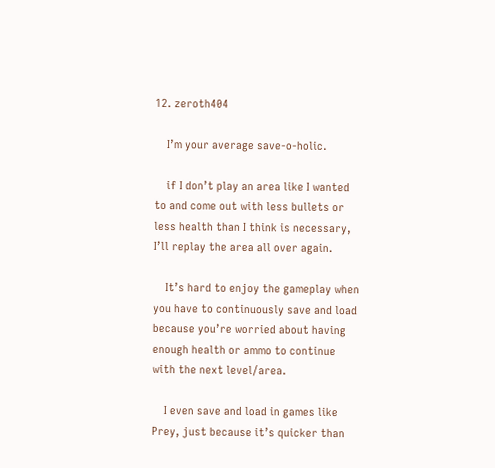12. zeroth404

    I’m your average save-o-holic.

    if I don’t play an area like I wanted to and come out with less bullets or less health than I think is necessary, I’ll replay the area all over again.

    It’s hard to enjoy the gameplay when you have to continuously save and load because you’re worried about having enough health or ammo to continue with the next level/area.

    I even save and load in games like Prey, just because it’s quicker than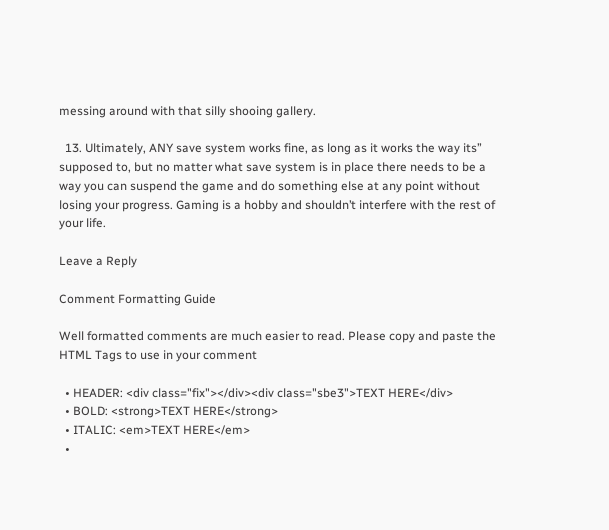messing around with that silly shooing gallery.

  13. Ultimately, ANY save system works fine, as long as it works the way its” supposed to, but no matter what save system is in place there needs to be a way you can suspend the game and do something else at any point without losing your progress. Gaming is a hobby and shouldn’t interfere with the rest of your life.

Leave a Reply

Comment Formatting Guide

Well formatted comments are much easier to read. Please copy and paste the HTML Tags to use in your comment

  • HEADER: <div class="fix"></div><div class="sbe3">TEXT HERE</div>
  • BOLD: <strong>TEXT HERE</strong>
  • ITALIC: <em>TEXT HERE</em>
  •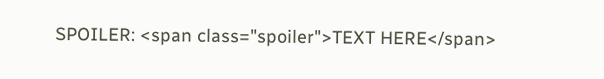SPOILER: <span class="spoiler">TEXT HERE</span>